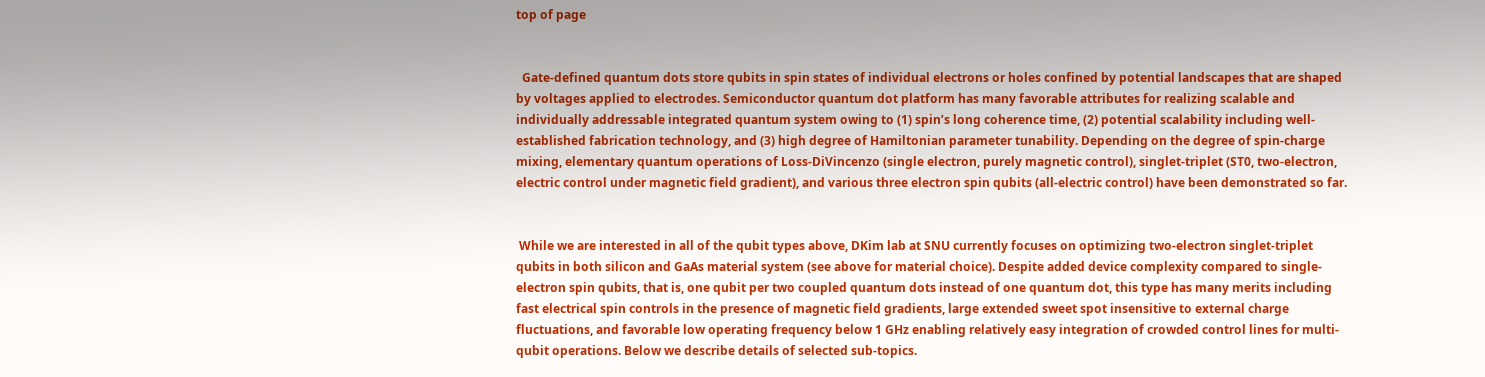top of page


  Gate-defined quantum dots store qubits in spin states of individual electrons or holes confined by potential landscapes that are shaped by voltages applied to electrodes. Semiconductor quantum dot platform has many favorable attributes for realizing scalable and individually addressable integrated quantum system owing to (1) spin’s long coherence time, (2) potential scalability including well-established fabrication technology, and (3) high degree of Hamiltonian parameter tunability. Depending on the degree of spin-charge mixing, elementary quantum operations of Loss-DiVincenzo (single electron, purely magnetic control), singlet-triplet (ST0, two-electron, electric control under magnetic field gradient), and various three electron spin qubits (all-electric control) have been demonstrated so far.


 While we are interested in all of the qubit types above, DKim lab at SNU currently focuses on optimizing two-electron singlet-triplet qubits in both silicon and GaAs material system (see above for material choice). Despite added device complexity compared to single-electron spin qubits, that is, one qubit per two coupled quantum dots instead of one quantum dot, this type has many merits including fast electrical spin controls in the presence of magnetic field gradients, large extended sweet spot insensitive to external charge fluctuations, and favorable low operating frequency below 1 GHz enabling relatively easy integration of crowded control lines for multi-qubit operations. Below we describe details of selected sub-topics.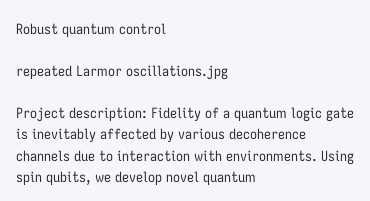Robust quantum control

repeated Larmor oscillations.jpg

Project description: Fidelity of a quantum logic gate is inevitably affected by various decoherence channels due to interaction with environments. Using spin qubits, we develop novel quantum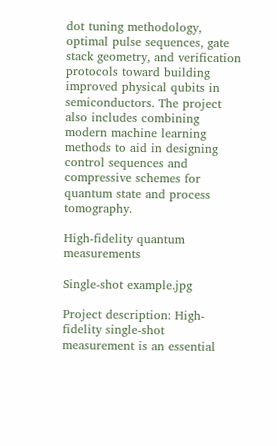dot tuning methodology, optimal pulse sequences, gate stack geometry, and verification protocols toward building improved physical qubits in semiconductors. The project also includes combining modern machine learning methods to aid in designing control sequences and compressive schemes for quantum state and process tomography.

High-fidelity quantum measurements

Single-shot example.jpg

Project description: High-fidelity single-shot measurement is an essential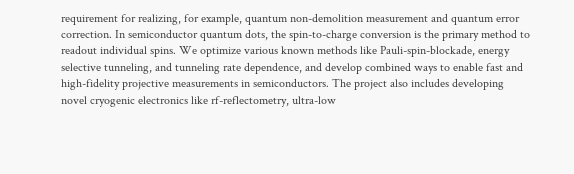requirement for realizing, for example, quantum non-demolition measurement and quantum error correction. In semiconductor quantum dots, the spin-to-charge conversion is the primary method to readout individual spins. We optimize various known methods like Pauli-spin-blockade, energy selective tunneling, and tunneling rate dependence, and develop combined ways to enable fast and high-fidelity projective measurements in semiconductors. The project also includes developing novel cryogenic electronics like rf-reflectometry, ultra-low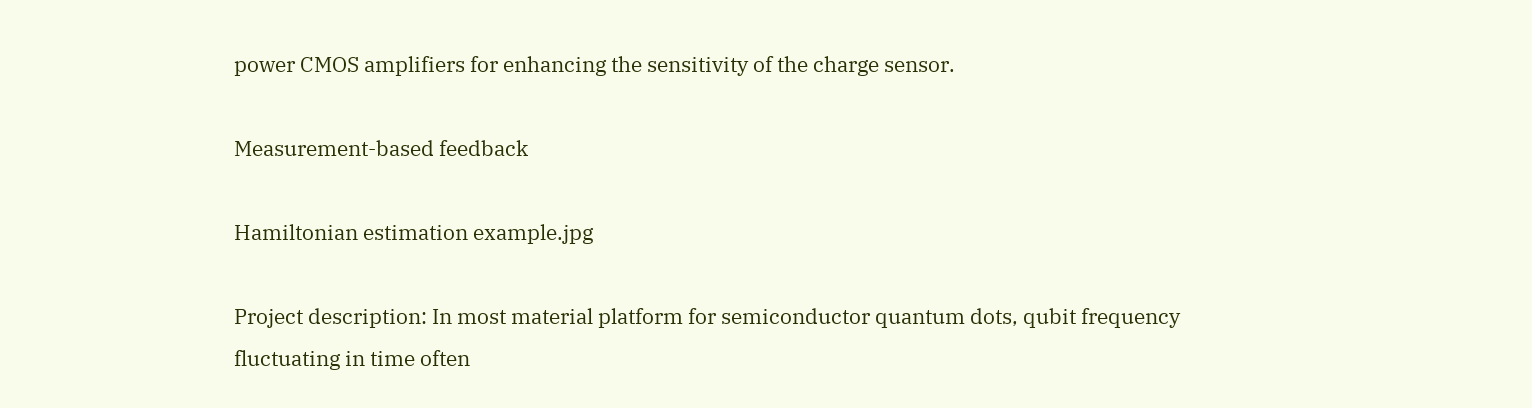power CMOS amplifiers for enhancing the sensitivity of the charge sensor.

Measurement-based feedback

Hamiltonian estimation example.jpg

Project description: In most material platform for semiconductor quantum dots, qubit frequency fluctuating in time often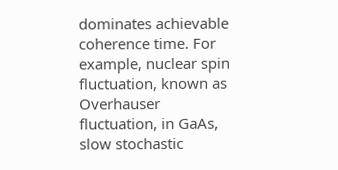dominates achievable coherence time. For example, nuclear spin fluctuation, known as Overhauser fluctuation, in GaAs, slow stochastic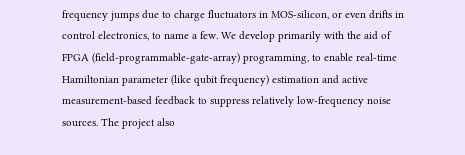frequency jumps due to charge fluctuators in MOS-silicon, or even drifts in control electronics, to name a few. We develop primarily with the aid of FPGA (field-programmable-gate-array) programming, to enable real-time Hamiltonian parameter (like qubit frequency) estimation and active measurement-based feedback to suppress relatively low-frequency noise sources. The project also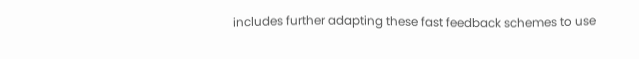includes further adapting these fast feedback schemes to use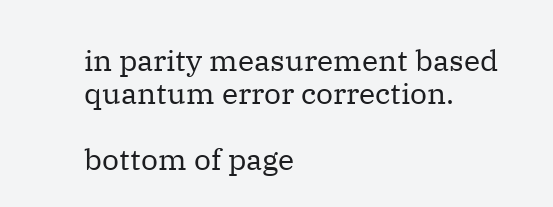in parity measurement based quantum error correction.

bottom of page